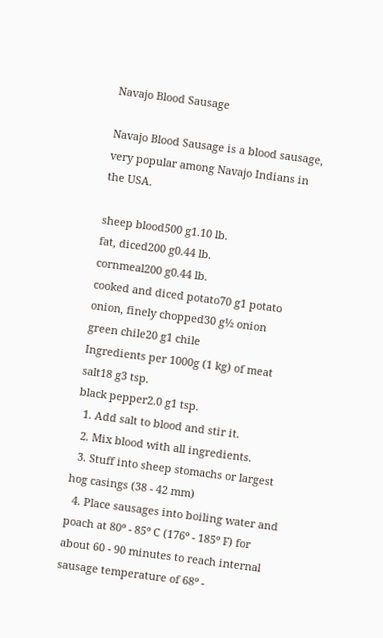Navajo Blood Sausage

Navajo Blood Sausage is a blood sausage, very popular among Navajo Indians in the USA.

sheep blood500 g1.10 lb.
fat, diced200 g0.44 lb.
cornmeal200 g0.44 lb.
cooked and diced potato70 g1 potato
onion, finely chopped30 g½ onion
green chile20 g1 chile
Ingredients per 1000g (1 kg) of meat
salt18 g3 tsp.
black pepper2.0 g1 tsp.
  1. Add salt to blood and stir it.
  2. Mix blood with all ingredients.
  3. Stuff into sheep stomachs or largest hog casings (38 - 42 mm)
  4. Place sausages into boiling water and poach at 80º - 85º C (176º - 185º F) for about 60 - 90 minutes to reach internal sausage temperature of 68º -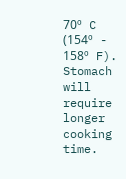70º C (154º - 158º F). Stomach will require longer cooking time.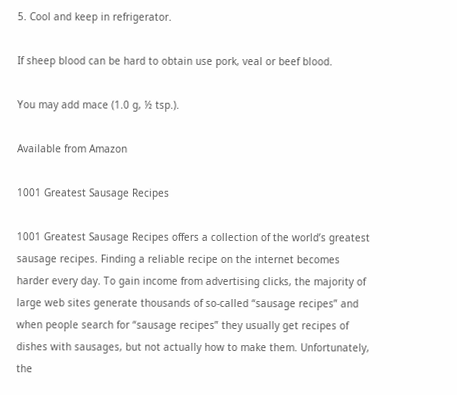5. Cool and keep in refrigerator.

If sheep blood can be hard to obtain use pork, veal or beef blood.

You may add mace (1.0 g, ½ tsp.).

Available from Amazon

1001 Greatest Sausage Recipes

1001 Greatest Sausage Recipes offers a collection of the world’s greatest sausage recipes. Finding a reliable recipe on the internet becomes harder every day. To gain income from advertising clicks, the majority of large web sites generate thousands of so-called “sausage recipes” and when people search for “sausage recipes” they usually get recipes of dishes with sausages, but not actually how to make them. Unfortunately, the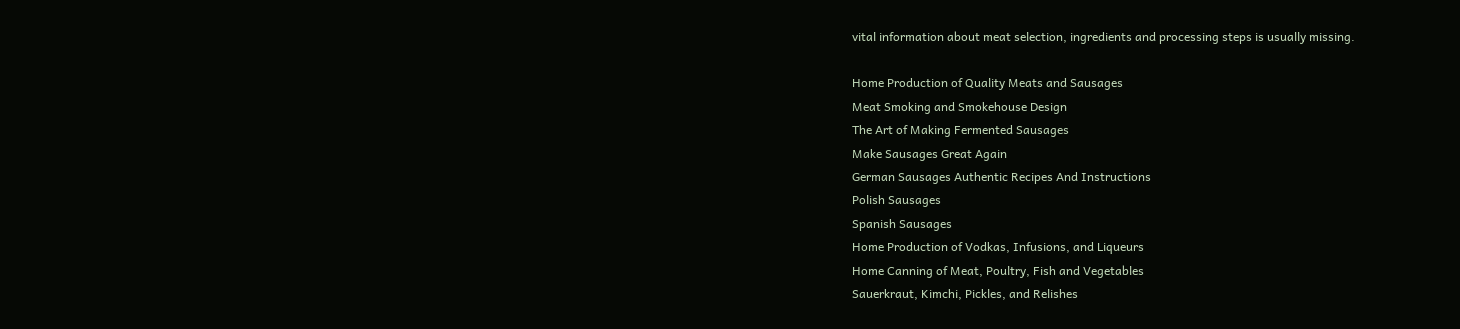vital information about meat selection, ingredients and processing steps is usually missing.

Home Production of Quality Meats and Sausages
Meat Smoking and Smokehouse Design
The Art of Making Fermented Sausages
Make Sausages Great Again
German Sausages Authentic Recipes And Instructions
Polish Sausages
Spanish Sausages
Home Production of Vodkas, Infusions, and Liqueurs
Home Canning of Meat, Poultry, Fish and Vegetables
Sauerkraut, Kimchi, Pickles, and Relishes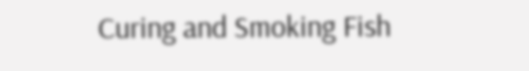Curing and Smoking Fish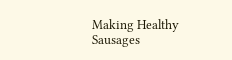Making Healthy Sausages